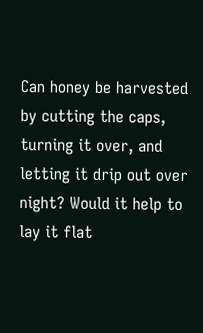Can honey be harvested by cutting the caps, turning it over, and letting it drip out over night? Would it help to lay it flat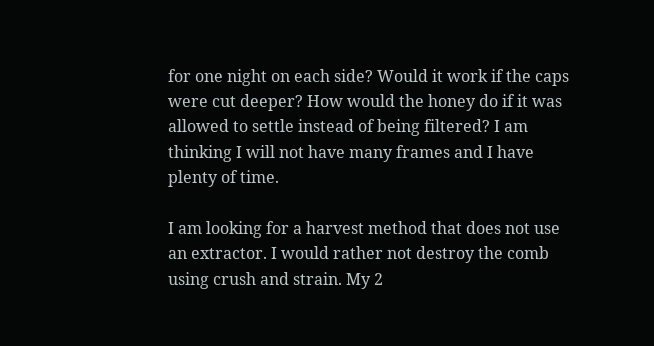for one night on each side? Would it work if the caps were cut deeper? How would the honey do if it was allowed to settle instead of being filtered? I am thinking I will not have many frames and I have plenty of time.

I am looking for a harvest method that does not use an extractor. I would rather not destroy the comb using crush and strain. My 2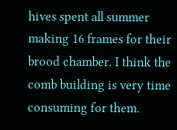hives spent all summer making 16 frames for their brood chamber. I think the comb building is very time consuming for them.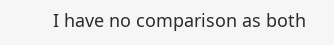I have no comparison as both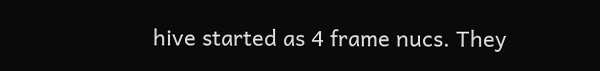hive started as 4 frame nucs. They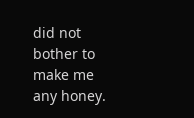did not bother to make me any honey.